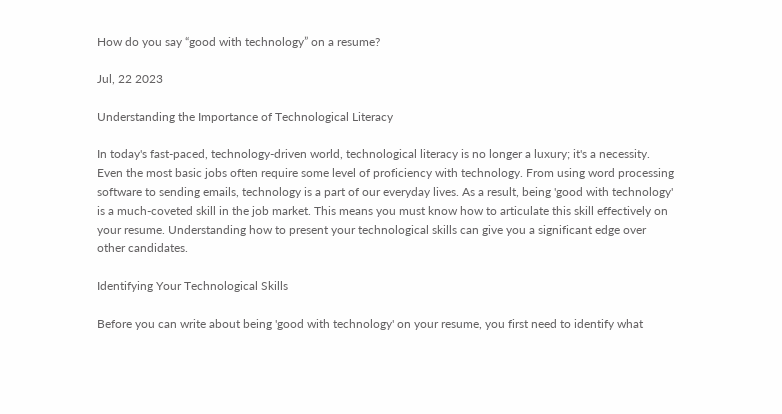How do you say “good with technology” on a resume?

Jul, 22 2023

Understanding the Importance of Technological Literacy

In today's fast-paced, technology-driven world, technological literacy is no longer a luxury; it's a necessity. Even the most basic jobs often require some level of proficiency with technology. From using word processing software to sending emails, technology is a part of our everyday lives. As a result, being 'good with technology' is a much-coveted skill in the job market. This means you must know how to articulate this skill effectively on your resume. Understanding how to present your technological skills can give you a significant edge over other candidates.

Identifying Your Technological Skills

Before you can write about being 'good with technology' on your resume, you first need to identify what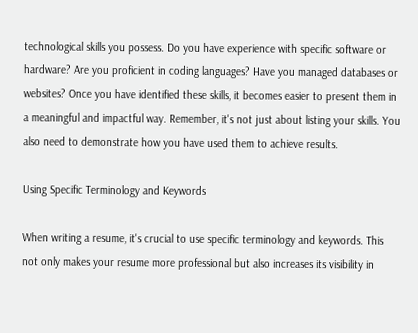technological skills you possess. Do you have experience with specific software or hardware? Are you proficient in coding languages? Have you managed databases or websites? Once you have identified these skills, it becomes easier to present them in a meaningful and impactful way. Remember, it's not just about listing your skills. You also need to demonstrate how you have used them to achieve results.

Using Specific Terminology and Keywords

When writing a resume, it's crucial to use specific terminology and keywords. This not only makes your resume more professional but also increases its visibility in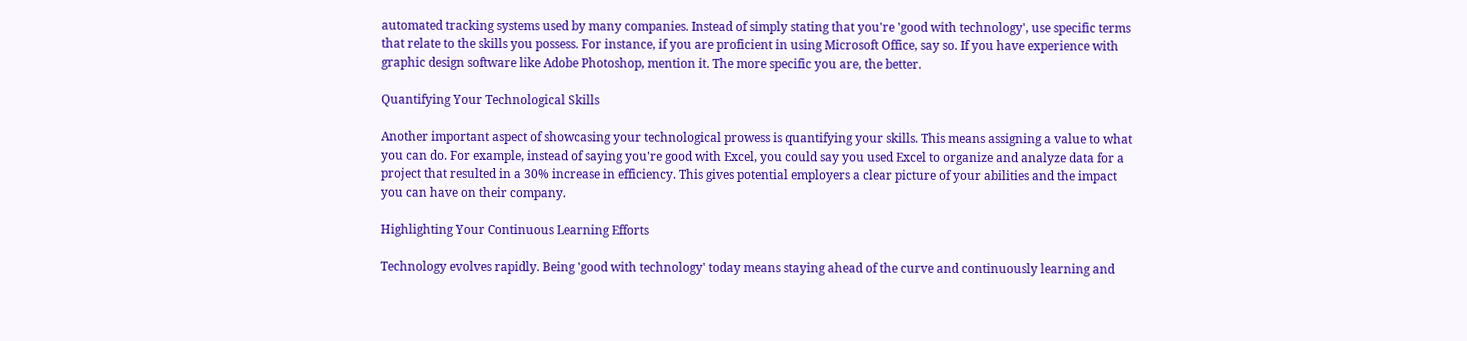automated tracking systems used by many companies. Instead of simply stating that you're 'good with technology', use specific terms that relate to the skills you possess. For instance, if you are proficient in using Microsoft Office, say so. If you have experience with graphic design software like Adobe Photoshop, mention it. The more specific you are, the better.

Quantifying Your Technological Skills

Another important aspect of showcasing your technological prowess is quantifying your skills. This means assigning a value to what you can do. For example, instead of saying you're good with Excel, you could say you used Excel to organize and analyze data for a project that resulted in a 30% increase in efficiency. This gives potential employers a clear picture of your abilities and the impact you can have on their company.

Highlighting Your Continuous Learning Efforts

Technology evolves rapidly. Being 'good with technology' today means staying ahead of the curve and continuously learning and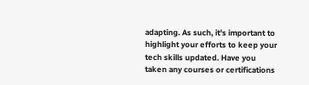adapting. As such, it's important to highlight your efforts to keep your tech skills updated. Have you taken any courses or certifications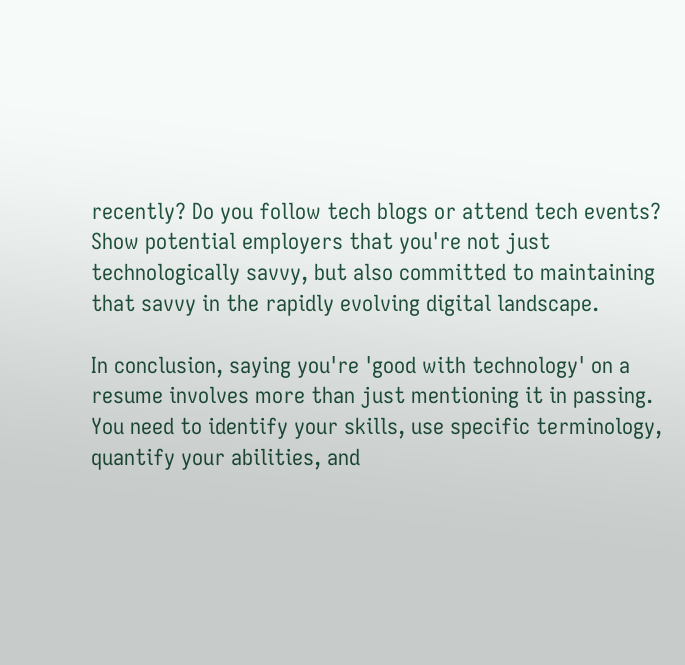recently? Do you follow tech blogs or attend tech events? Show potential employers that you're not just technologically savvy, but also committed to maintaining that savvy in the rapidly evolving digital landscape.

In conclusion, saying you're 'good with technology' on a resume involves more than just mentioning it in passing. You need to identify your skills, use specific terminology, quantify your abilities, and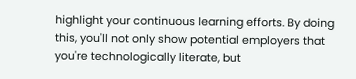highlight your continuous learning efforts. By doing this, you'll not only show potential employers that you're technologically literate, but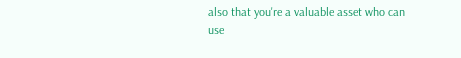also that you're a valuable asset who can use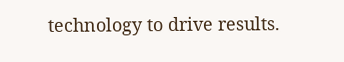technology to drive results.